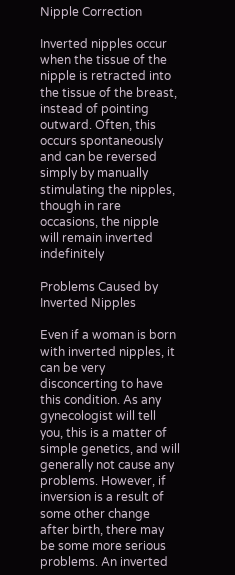Nipple Correction

Inverted nipples occur when the tissue of the nipple is retracted into the tissue of the breast, instead of pointing outward. Often, this occurs spontaneously and can be reversed simply by manually stimulating the nipples, though in rare occasions, the nipple will remain inverted indefinitely

Problems Caused by Inverted Nipples

Even if a woman is born with inverted nipples, it can be very disconcerting to have this condition. As any gynecologist will tell you, this is a matter of simple genetics, and will generally not cause any problems. However, if inversion is a result of some other change after birth, there may be some more serious problems. An inverted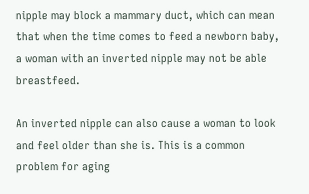nipple may block a mammary duct, which can mean that when the time comes to feed a newborn baby, a woman with an inverted nipple may not be able breastfeed.

An inverted nipple can also cause a woman to look and feel older than she is. This is a common problem for aging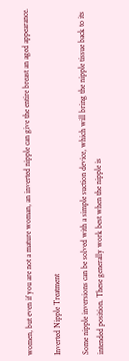women, but even if you are not a mature woman, an inverted nipple can give the entire breast an aged appearance.

Inverted Nipple Treatment

Some nipple inversions can be solved with a simple suction device, which will bring the nipple tissue back to its intended position. These generally work best when the nipple is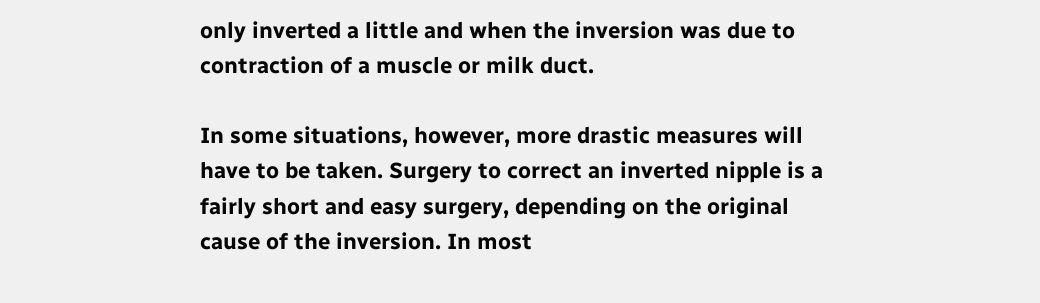only inverted a little and when the inversion was due to contraction of a muscle or milk duct.

In some situations, however, more drastic measures will have to be taken. Surgery to correct an inverted nipple is a fairly short and easy surgery, depending on the original cause of the inversion. In most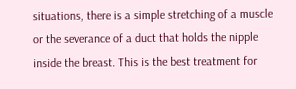situations, there is a simple stretching of a muscle or the severance of a duct that holds the nipple inside the breast. This is the best treatment for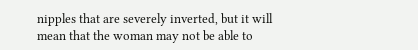nipples that are severely inverted, but it will mean that the woman may not be able to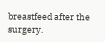breastfeed after the surgery.